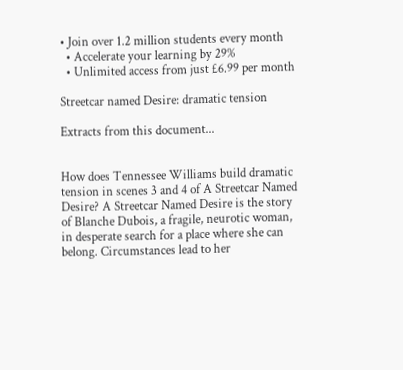• Join over 1.2 million students every month
  • Accelerate your learning by 29%
  • Unlimited access from just £6.99 per month

Streetcar named Desire: dramatic tension

Extracts from this document...


How does Tennessee Williams build dramatic tension in scenes 3 and 4 of A Streetcar Named Desire? A Streetcar Named Desire is the story of Blanche Dubois, a fragile, neurotic woman, in desperate search for a place where she can belong. Circumstances lead to her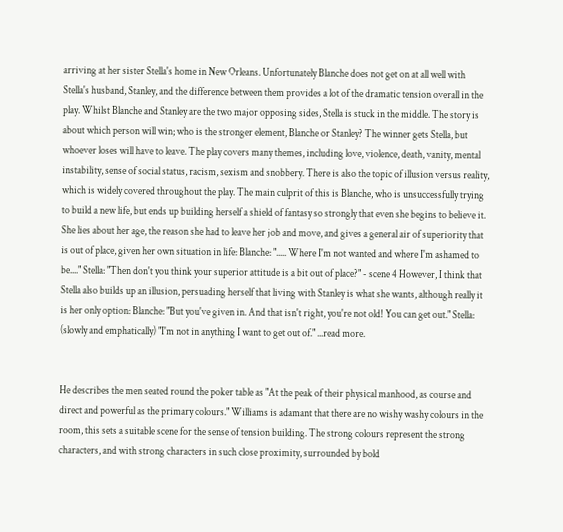arriving at her sister Stella's home in New Orleans. Unfortunately Blanche does not get on at all well with Stella's husband, Stanley, and the difference between them provides a lot of the dramatic tension overall in the play. Whilst Blanche and Stanley are the two major opposing sides, Stella is stuck in the middle. The story is about which person will win; who is the stronger element, Blanche or Stanley? The winner gets Stella, but whoever loses will have to leave. The play covers many themes, including love, violence, death, vanity, mental instability, sense of social status, racism, sexism and snobbery. There is also the topic of illusion versus reality, which is widely covered throughout the play. The main culprit of this is Blanche, who is unsuccessfully trying to build a new life, but ends up building herself a shield of fantasy so strongly that even she begins to believe it. She lies about her age, the reason she had to leave her job and move, and gives a general air of superiority that is out of place, given her own situation in life: Blanche: "..... Where I'm not wanted and where I'm ashamed to be...." Stella: "Then don't you think your superior attitude is a bit out of place?" - scene 4 However, I think that Stella also builds up an illusion, persuading herself that living with Stanley is what she wants, although really it is her only option: Blanche: "But you've given in. And that isn't right, you're not old! You can get out." Stella: (slowly and emphatically) "I'm not in anything I want to get out of." ...read more.


He describes the men seated round the poker table as "At the peak of their physical manhood, as course and direct and powerful as the primary colours." Williams is adamant that there are no wishy washy colours in the room, this sets a suitable scene for the sense of tension building. The strong colours represent the strong characters, and with strong characters in such close proximity, surrounded by bold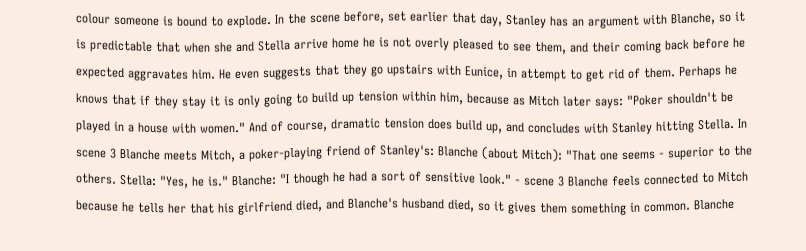colour someone is bound to explode. In the scene before, set earlier that day, Stanley has an argument with Blanche, so it is predictable that when she and Stella arrive home he is not overly pleased to see them, and their coming back before he expected aggravates him. He even suggests that they go upstairs with Eunice, in attempt to get rid of them. Perhaps he knows that if they stay it is only going to build up tension within him, because as Mitch later says: "Poker shouldn't be played in a house with women." And of course, dramatic tension does build up, and concludes with Stanley hitting Stella. In scene 3 Blanche meets Mitch, a poker-playing friend of Stanley's: Blanche (about Mitch): "That one seems - superior to the others. Stella: "Yes, he is." Blanche: "I though he had a sort of sensitive look." - scene 3 Blanche feels connected to Mitch because he tells her that his girlfriend died, and Blanche's husband died, so it gives them something in common. Blanche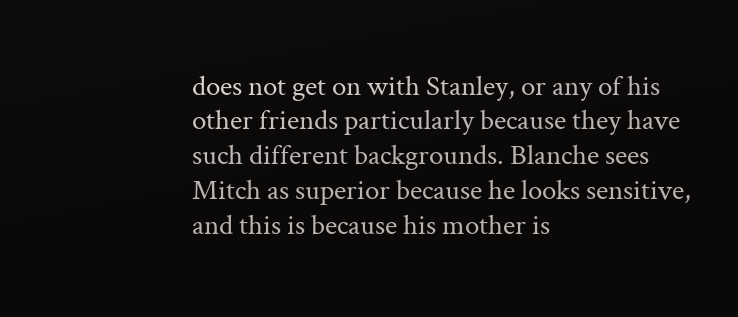does not get on with Stanley, or any of his other friends particularly because they have such different backgrounds. Blanche sees Mitch as superior because he looks sensitive, and this is because his mother is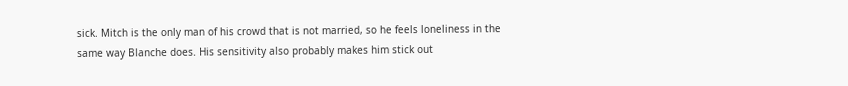sick. Mitch is the only man of his crowd that is not married, so he feels loneliness in the same way Blanche does. His sensitivity also probably makes him stick out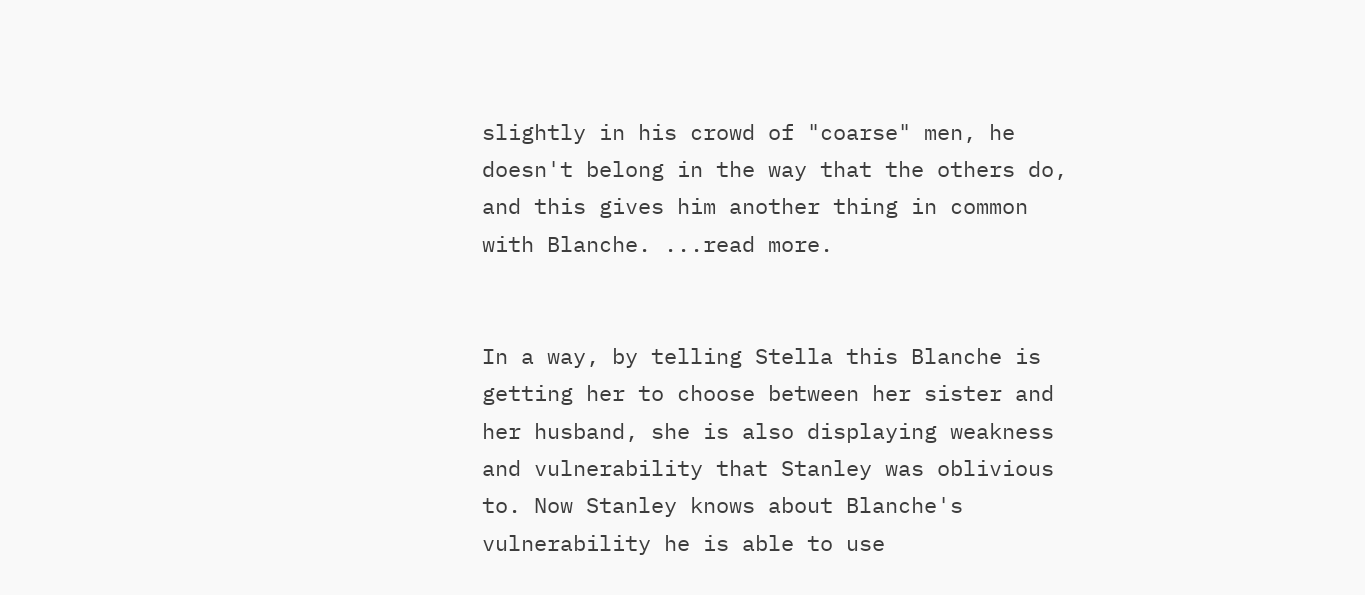slightly in his crowd of "coarse" men, he doesn't belong in the way that the others do, and this gives him another thing in common with Blanche. ...read more.


In a way, by telling Stella this Blanche is getting her to choose between her sister and her husband, she is also displaying weakness and vulnerability that Stanley was oblivious to. Now Stanley knows about Blanche's vulnerability he is able to use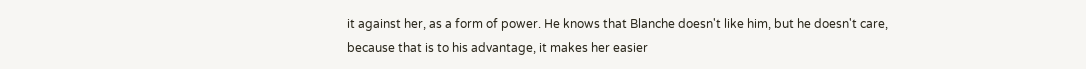it against her, as a form of power. He knows that Blanche doesn't like him, but he doesn't care, because that is to his advantage, it makes her easier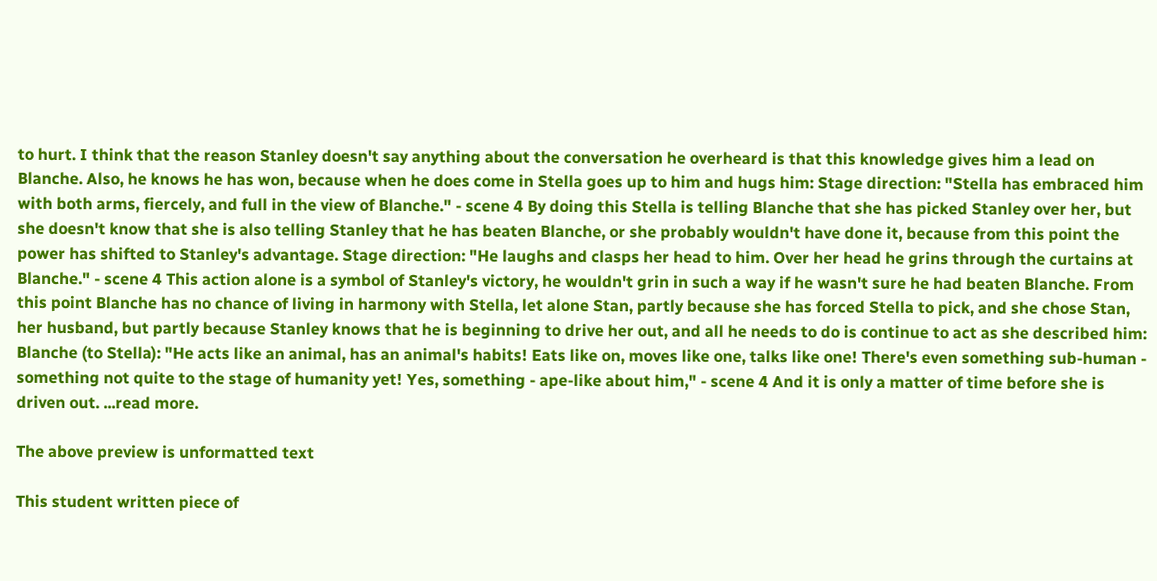to hurt. I think that the reason Stanley doesn't say anything about the conversation he overheard is that this knowledge gives him a lead on Blanche. Also, he knows he has won, because when he does come in Stella goes up to him and hugs him: Stage direction: "Stella has embraced him with both arms, fiercely, and full in the view of Blanche." - scene 4 By doing this Stella is telling Blanche that she has picked Stanley over her, but she doesn't know that she is also telling Stanley that he has beaten Blanche, or she probably wouldn't have done it, because from this point the power has shifted to Stanley's advantage. Stage direction: "He laughs and clasps her head to him. Over her head he grins through the curtains at Blanche." - scene 4 This action alone is a symbol of Stanley's victory, he wouldn't grin in such a way if he wasn't sure he had beaten Blanche. From this point Blanche has no chance of living in harmony with Stella, let alone Stan, partly because she has forced Stella to pick, and she chose Stan, her husband, but partly because Stanley knows that he is beginning to drive her out, and all he needs to do is continue to act as she described him: Blanche (to Stella): "He acts like an animal, has an animal's habits! Eats like on, moves like one, talks like one! There's even something sub-human - something not quite to the stage of humanity yet! Yes, something - ape-like about him," - scene 4 And it is only a matter of time before she is driven out. ...read more.

The above preview is unformatted text

This student written piece of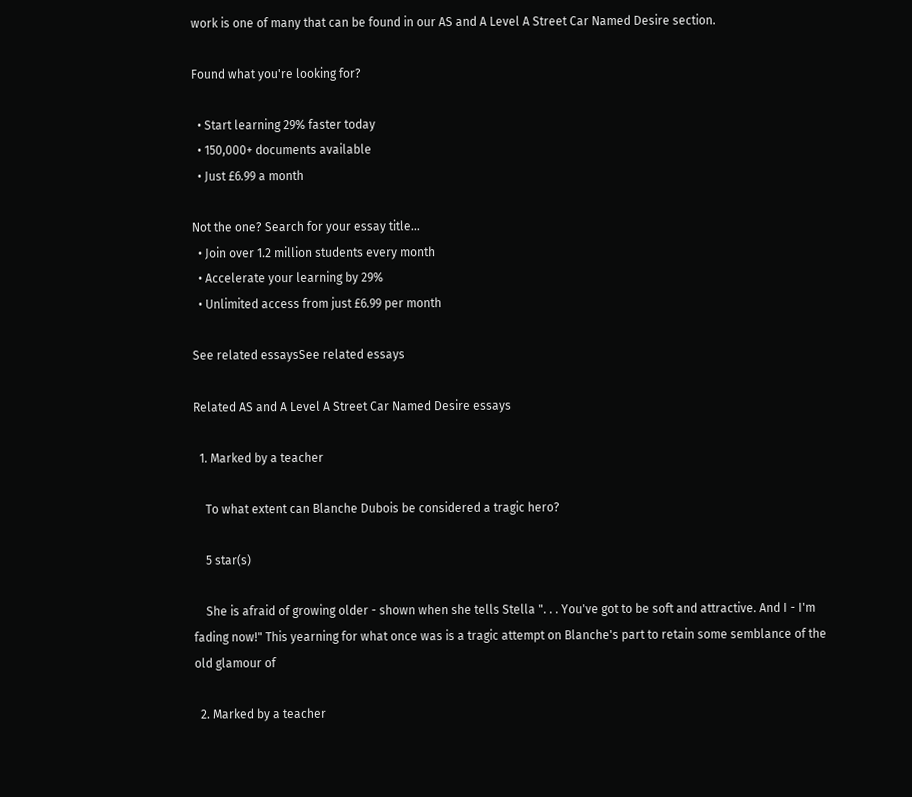work is one of many that can be found in our AS and A Level A Street Car Named Desire section.

Found what you're looking for?

  • Start learning 29% faster today
  • 150,000+ documents available
  • Just £6.99 a month

Not the one? Search for your essay title...
  • Join over 1.2 million students every month
  • Accelerate your learning by 29%
  • Unlimited access from just £6.99 per month

See related essaysSee related essays

Related AS and A Level A Street Car Named Desire essays

  1. Marked by a teacher

    To what extent can Blanche Dubois be considered a tragic hero?

    5 star(s)

    She is afraid of growing older - shown when she tells Stella ". . . You've got to be soft and attractive. And I - I'm fading now!" This yearning for what once was is a tragic attempt on Blanche's part to retain some semblance of the old glamour of

  2. Marked by a teacher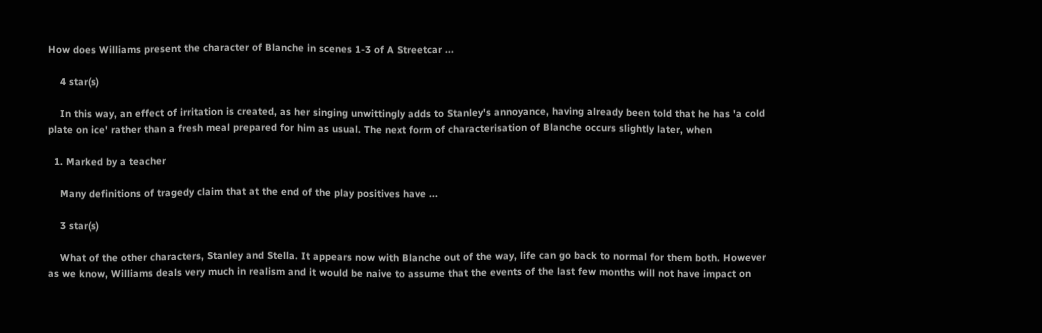How does Williams present the character of Blanche in scenes 1-3 of A Streetcar ...

    4 star(s)

    In this way, an effect of irritation is created, as her singing unwittingly adds to Stanley's annoyance, having already been told that he has 'a cold plate on ice' rather than a fresh meal prepared for him as usual. The next form of characterisation of Blanche occurs slightly later, when

  1. Marked by a teacher

    Many definitions of tragedy claim that at the end of the play positives have ...

    3 star(s)

    What of the other characters, Stanley and Stella. It appears now with Blanche out of the way, life can go back to normal for them both. However as we know, Williams deals very much in realism and it would be naive to assume that the events of the last few months will not have impact on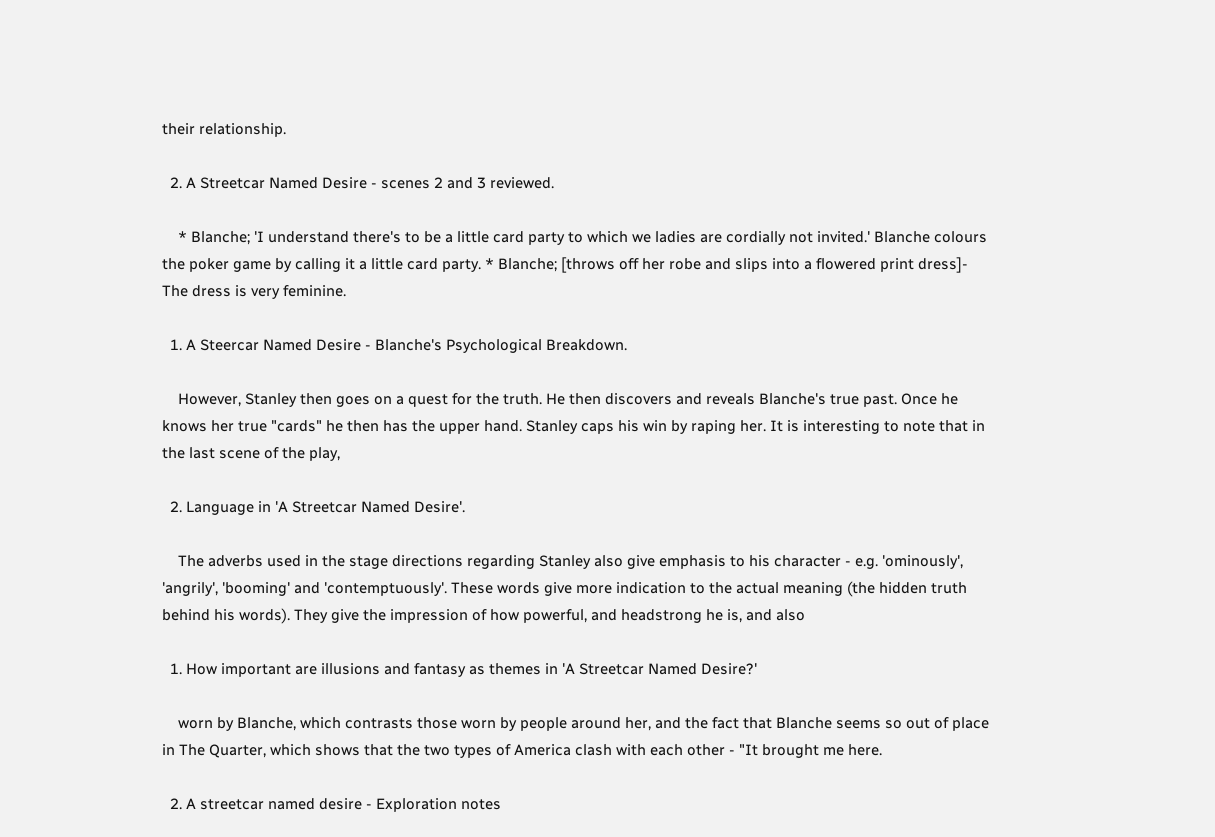their relationship.

  2. A Streetcar Named Desire - scenes 2 and 3 reviewed.

    * Blanche; 'I understand there's to be a little card party to which we ladies are cordially not invited.' Blanche colours the poker game by calling it a little card party. * Blanche; [throws off her robe and slips into a flowered print dress]- The dress is very feminine.

  1. A Steercar Named Desire - Blanche's Psychological Breakdown.

    However, Stanley then goes on a quest for the truth. He then discovers and reveals Blanche's true past. Once he knows her true "cards" he then has the upper hand. Stanley caps his win by raping her. It is interesting to note that in the last scene of the play,

  2. Language in 'A Streetcar Named Desire'.

    The adverbs used in the stage directions regarding Stanley also give emphasis to his character - e.g. 'ominously', 'angrily', 'booming' and 'contemptuously'. These words give more indication to the actual meaning (the hidden truth behind his words). They give the impression of how powerful, and headstrong he is, and also

  1. How important are illusions and fantasy as themes in 'A Streetcar Named Desire?'

    worn by Blanche, which contrasts those worn by people around her, and the fact that Blanche seems so out of place in The Quarter, which shows that the two types of America clash with each other - "It brought me here.

  2. A streetcar named desire - Exploration notes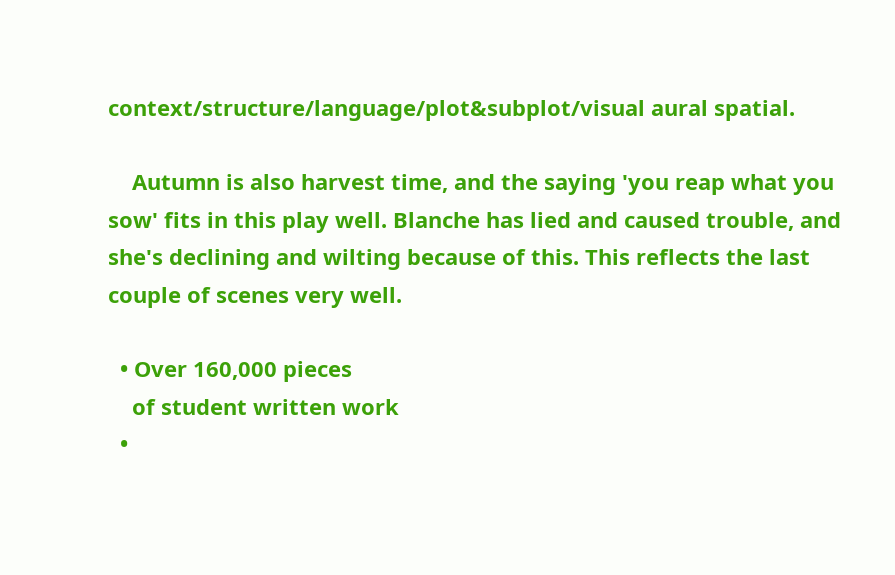context/structure/language/plot&subplot/visual aural spatial.

    Autumn is also harvest time, and the saying 'you reap what you sow' fits in this play well. Blanche has lied and caused trouble, and she's declining and wilting because of this. This reflects the last couple of scenes very well.

  • Over 160,000 pieces
    of student written work
  •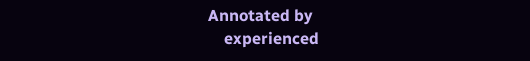Annotated by
    experienced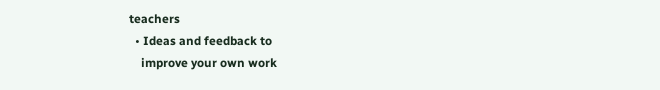teachers
  • Ideas and feedback to
    improve your own work